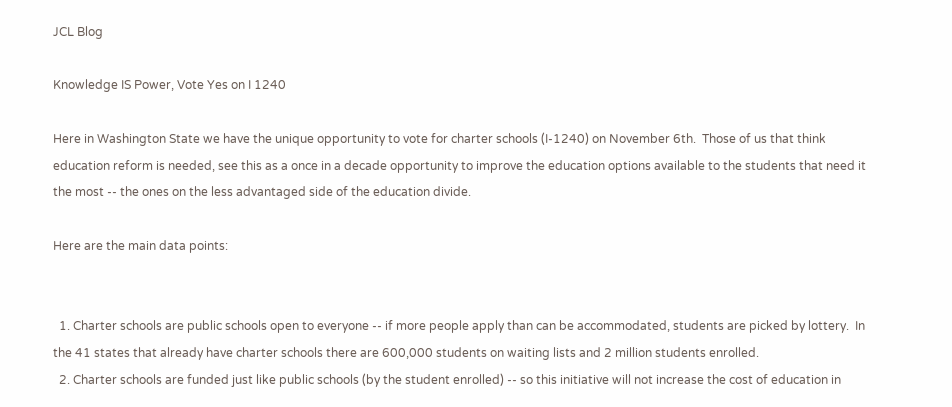JCL Blog

Knowledge IS Power, Vote Yes on I 1240

Here in Washington State we have the unique opportunity to vote for charter schools (I-1240) on November 6th.  Those of us that think education reform is needed, see this as a once in a decade opportunity to improve the education options available to the students that need it the most -- the ones on the less advantaged side of the education divide.

Here are the main data points:


  1. Charter schools are public schools open to everyone -- if more people apply than can be accommodated, students are picked by lottery.  In the 41 states that already have charter schools there are 600,000 students on waiting lists and 2 million students enrolled.
  2. Charter schools are funded just like public schools (by the student enrolled) -- so this initiative will not increase the cost of education in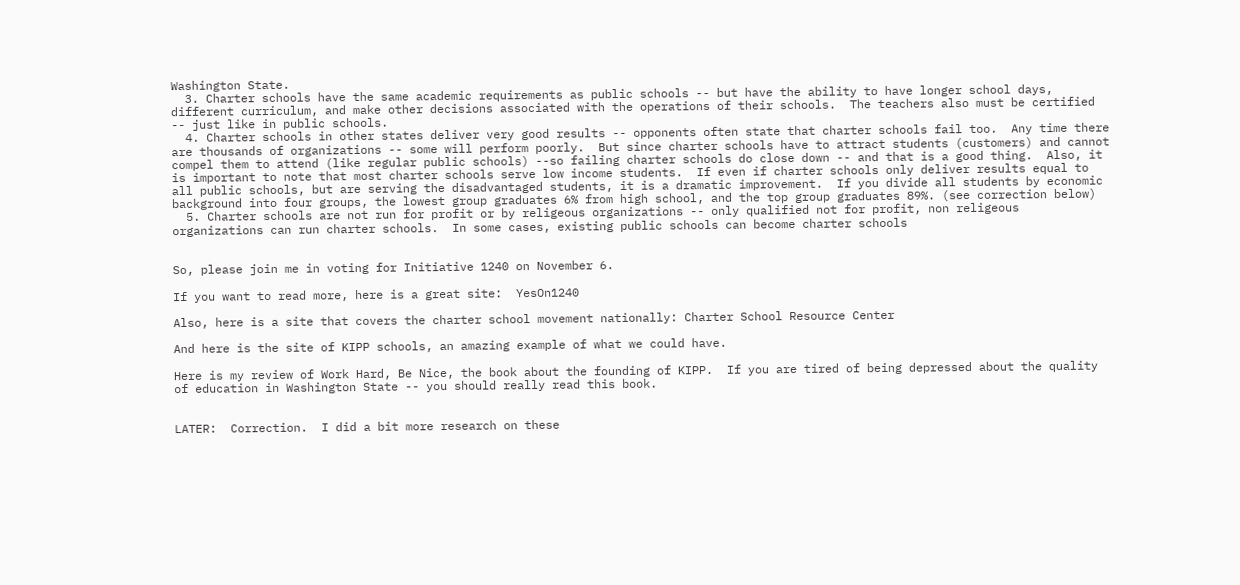Washington State.
  3. Charter schools have the same academic requirements as public schools -- but have the ability to have longer school days, different curriculum, and make other decisions associated with the operations of their schools.  The teachers also must be certified -- just like in public schools.
  4. Charter schools in other states deliver very good results -- opponents often state that charter schools fail too.  Any time there are thousands of organizations -- some will perform poorly.  But since charter schools have to attract students (customers) and cannot compel them to attend (like regular public schools) --so failing charter schools do close down -- and that is a good thing.  Also, it is important to note that most charter schools serve low income students.  If even if charter schools only deliver results equal to all public schools, but are serving the disadvantaged students, it is a dramatic improvement.  If you divide all students by economic background into four groups, the lowest group graduates 6% from high school, and the top group graduates 89%. (see correction below)
  5. Charter schools are not run for profit or by religeous organizations -- only qualified not for profit, non religeous organizations can run charter schools.  In some cases, existing public schools can become charter schools


So, please join me in voting for Initiative 1240 on November 6.

If you want to read more, here is a great site:  YesOn1240

Also, here is a site that covers the charter school movement nationally: Charter School Resource Center

And here is the site of KIPP schools, an amazing example of what we could have.

Here is my review of Work Hard, Be Nice, the book about the founding of KIPP.  If you are tired of being depressed about the quality of education in Washington State -- you should really read this book.


LATER:  Correction.  I did a bit more research on these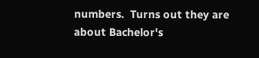numbers.  Turns out they are about Bachelor's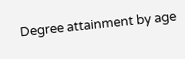Degree attainment by age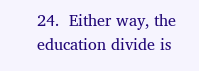24.  Either way, the education divide is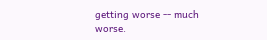getting worse -- much worse.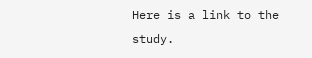Here is a link to the study.